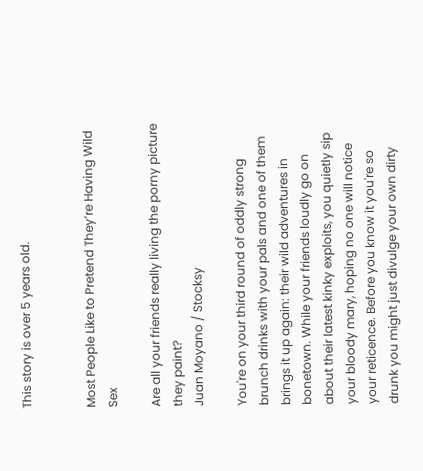This story is over 5 years old.


Most People Like to Pretend They’re Having Wild Sex

Are all your friends really living the porny picture they paint?
Juan Moyano / Stocksy

You're on your third round of oddly strong brunch drinks with your pals and one of them brings it up again: their wild adventures in bonetown. While your friends loudly go on about their latest kinky exploits, you quietly sip your bloody mary, hoping no one will notice your reticence. Before you know it you're so drunk you might just divulge your own dirty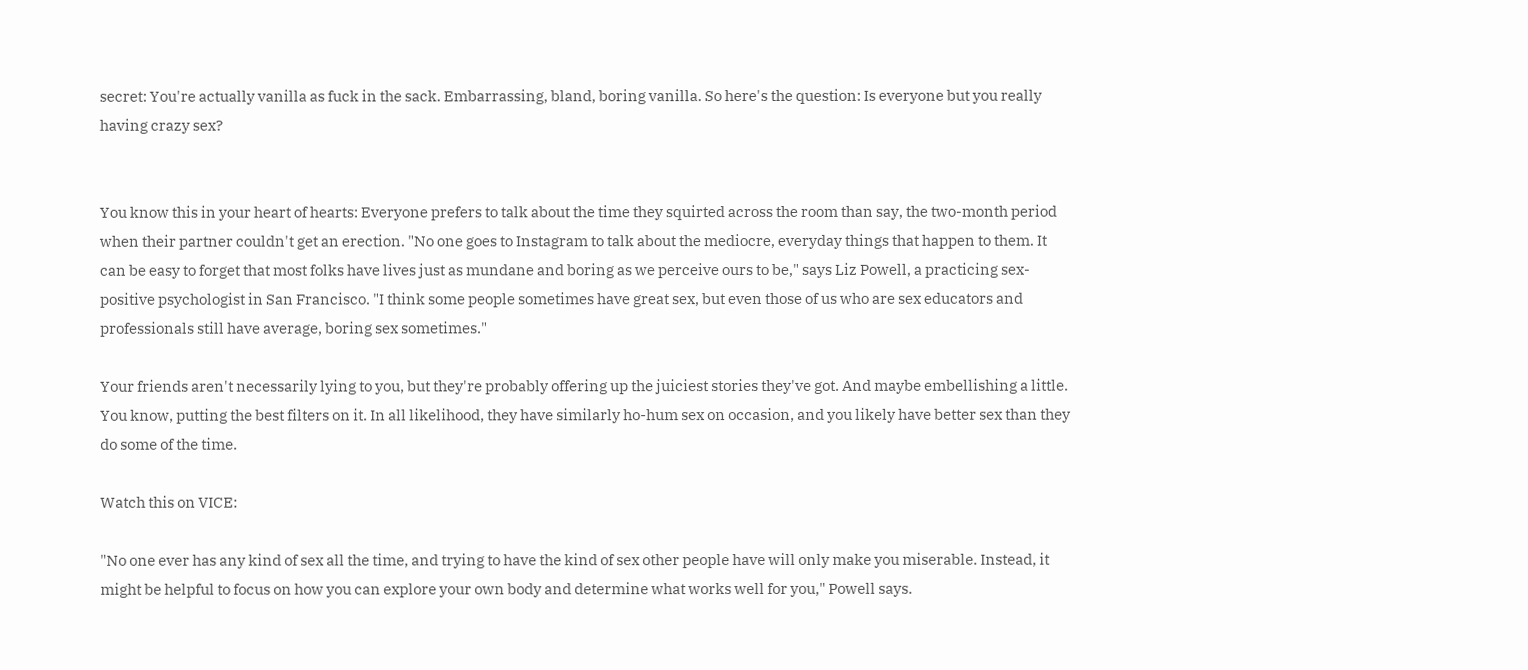secret: You're actually vanilla as fuck in the sack. Embarrassing, bland, boring vanilla. So here's the question: Is everyone but you really having crazy sex?


You know this in your heart of hearts: Everyone prefers to talk about the time they squirted across the room than say, the two-month period when their partner couldn't get an erection. "No one goes to Instagram to talk about the mediocre, everyday things that happen to them. It can be easy to forget that most folks have lives just as mundane and boring as we perceive ours to be," says Liz Powell, a practicing sex-positive psychologist in San Francisco. "I think some people sometimes have great sex, but even those of us who are sex educators and professionals still have average, boring sex sometimes."

Your friends aren't necessarily lying to you, but they're probably offering up the juiciest stories they've got. And maybe embellishing a little. You know, putting the best filters on it. In all likelihood, they have similarly ho-hum sex on occasion, and you likely have better sex than they do some of the time.

Watch this on VICE:

"No one ever has any kind of sex all the time, and trying to have the kind of sex other people have will only make you miserable. Instead, it might be helpful to focus on how you can explore your own body and determine what works well for you," Powell says.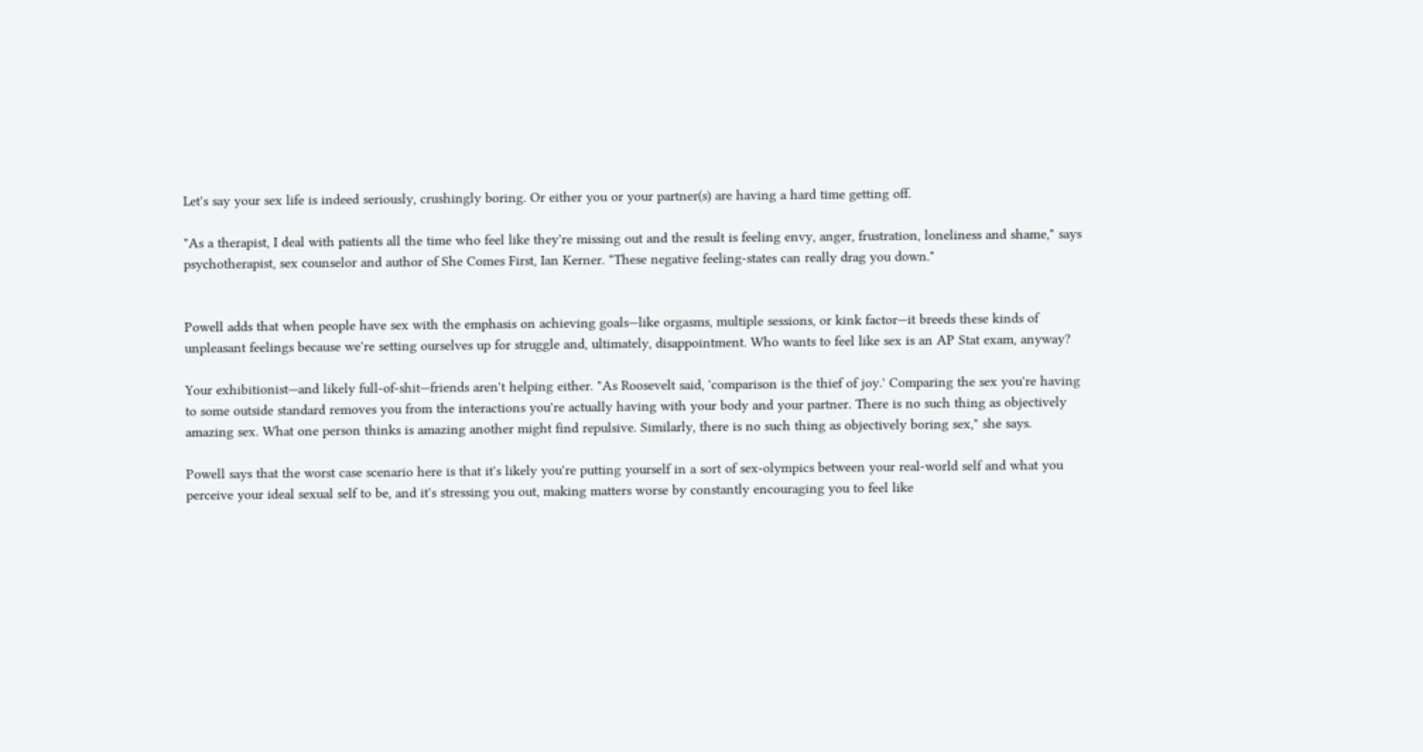Let's say your sex life is indeed seriously, crushingly boring. Or either you or your partner(s) are having a hard time getting off.

"As a therapist, I deal with patients all the time who feel like they're missing out and the result is feeling envy, anger, frustration, loneliness and shame," says psychotherapist, sex counselor and author of She Comes First, Ian Kerner. "These negative feeling-states can really drag you down."


Powell adds that when people have sex with the emphasis on achieving goals—like orgasms, multiple sessions, or kink factor—it breeds these kinds of unpleasant feelings because we're setting ourselves up for struggle and, ultimately, disappointment. Who wants to feel like sex is an AP Stat exam, anyway?

Your exhibitionist—and likely full-of-shit—friends aren't helping either. "As Roosevelt said, 'comparison is the thief of joy.' Comparing the sex you're having to some outside standard removes you from the interactions you're actually having with your body and your partner. There is no such thing as objectively amazing sex. What one person thinks is amazing another might find repulsive. Similarly, there is no such thing as objectively boring sex," she says.

Powell says that the worst case scenario here is that it's likely you're putting yourself in a sort of sex-olympics between your real-world self and what you perceive your ideal sexual self to be, and it's stressing you out, making matters worse by constantly encouraging you to feel like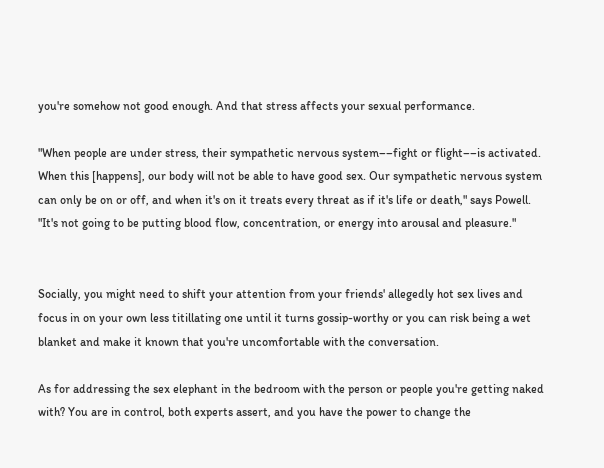you're somehow not good enough. And that stress affects your sexual performance.

"When people are under stress, their sympathetic nervous system––fight or flight––is activated. When this [happens], our body will not be able to have good sex. Our sympathetic nervous system can only be on or off, and when it's on it treats every threat as if it's life or death," says Powell. "It's not going to be putting blood flow, concentration, or energy into arousal and pleasure."


Socially, you might need to shift your attention from your friends' allegedly hot sex lives and focus in on your own less titillating one until it turns gossip-worthy or you can risk being a wet blanket and make it known that you're uncomfortable with the conversation.

As for addressing the sex elephant in the bedroom with the person or people you're getting naked with? You are in control, both experts assert, and you have the power to change the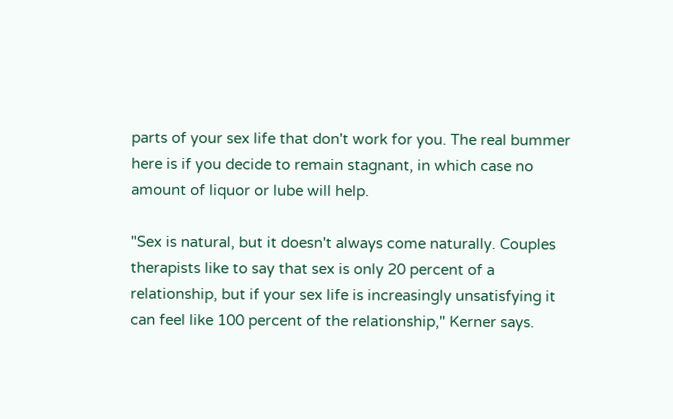parts of your sex life that don't work for you. The real bummer here is if you decide to remain stagnant, in which case no amount of liquor or lube will help.

"Sex is natural, but it doesn't always come naturally. Couples therapists like to say that sex is only 20 percent of a relationship, but if your sex life is increasingly unsatisfying it can feel like 100 percent of the relationship," Kerner says.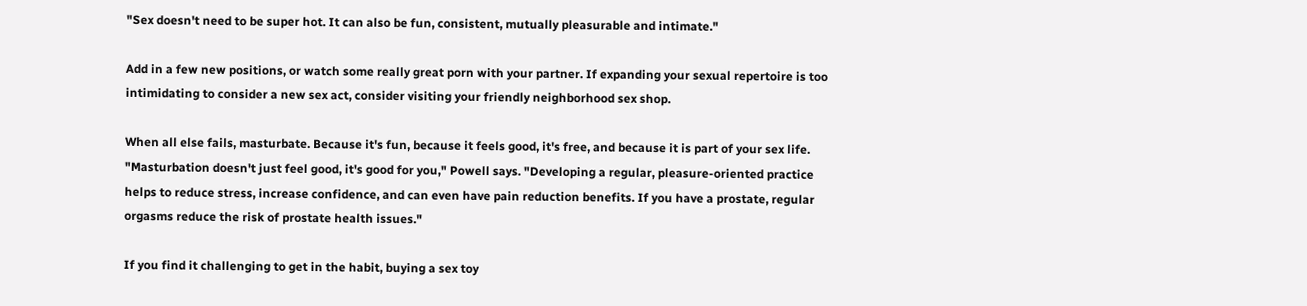"Sex doesn't need to be super hot. It can also be fun, consistent, mutually pleasurable and intimate."

Add in a few new positions, or watch some really great porn with your partner. If expanding your sexual repertoire is too intimidating to consider a new sex act, consider visiting your friendly neighborhood sex shop.

When all else fails, masturbate. Because it's fun, because it feels good, it's free, and because it is part of your sex life. "Masturbation doesn't just feel good, it's good for you," Powell says. "Developing a regular, pleasure-oriented practice helps to reduce stress, increase confidence, and can even have pain reduction benefits. If you have a prostate, regular orgasms reduce the risk of prostate health issues."

If you find it challenging to get in the habit, buying a sex toy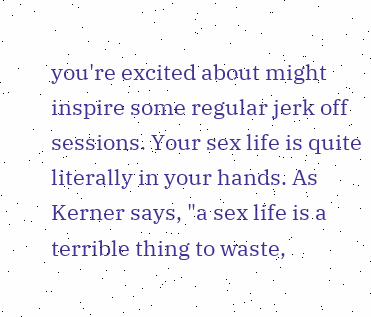you're excited about might inspire some regular jerk off sessions. Your sex life is quite literally in your hands. As Kerner says, "a sex life is a terrible thing to waste,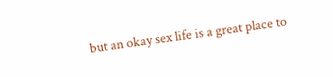but an okay sex life is a great place to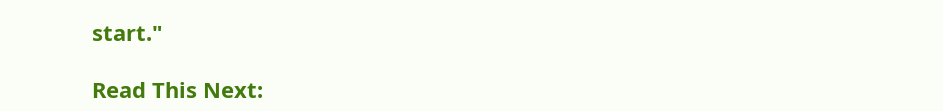start."

Read This Next: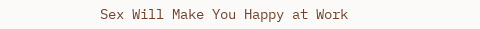Sex Will Make You Happy at Work